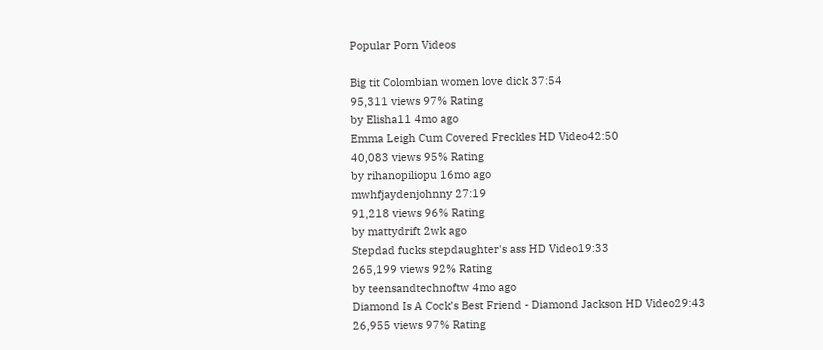Popular Porn Videos

Big tit Colombian women love dick 37:54
95,311 views 97% Rating
by Elisha11 4mo ago
Emma Leigh Cum Covered Freckles HD Video42:50
40,083 views 95% Rating
by rihanopiliopu 16mo ago
mwhfjaydenjohnny 27:19
91,218 views 96% Rating
by mattydrift 2wk ago
Stepdad fucks stepdaughter's ass HD Video19:33
265,199 views 92% Rating
by teensandtechnoftw 4mo ago
Diamond Is A Cock’s Best Friend - Diamond Jackson HD Video29:43
26,955 views 97% Rating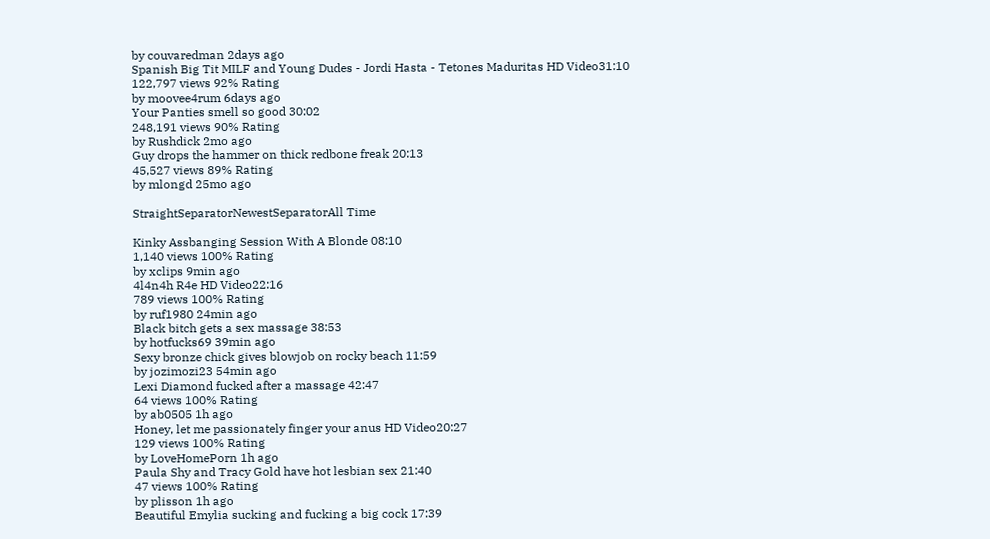by couvaredman 2days ago
Spanish Big Tit MILF and Young Dudes - Jordi Hasta - Tetones Maduritas HD Video31:10
122,797 views 92% Rating
by moovee4rum 6days ago
Your Panties smell so good 30:02
248,191 views 90% Rating
by Rushdick 2mo ago
Guy drops the hammer on thick redbone freak 20:13
45,527 views 89% Rating
by mlongd 25mo ago

StraightSeparatorNewestSeparatorAll Time

Kinky Assbanging Session With A Blonde 08:10
1,140 views 100% Rating
by xclips 9min ago
4l4n4h R4e HD Video22:16
789 views 100% Rating
by ruf1980 24min ago
Black bitch gets a sex massage 38:53
by hotfucks69 39min ago
Sexy bronze chick gives blowjob on rocky beach 11:59
by jozimozi23 54min ago
Lexi Diamond fucked after a massage 42:47
64 views 100% Rating
by ab0505 1h ago
Honey, let me passionately finger your anus HD Video20:27
129 views 100% Rating
by LoveHomePorn 1h ago
Paula Shy and Tracy Gold have hot lesbian sex 21:40
47 views 100% Rating
by plisson 1h ago
Beautiful Emylia sucking and fucking a big cock 17:39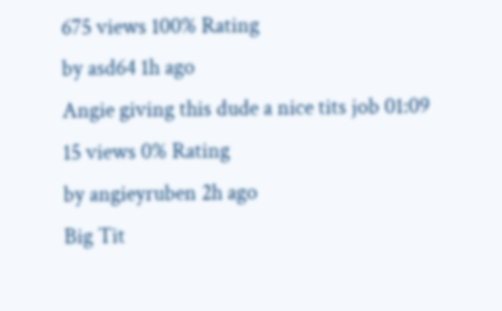675 views 100% Rating
by asd64 1h ago
Angie giving this dude a nice tits job 01:09
15 views 0% Rating
by angieyruben 2h ago
Big Tit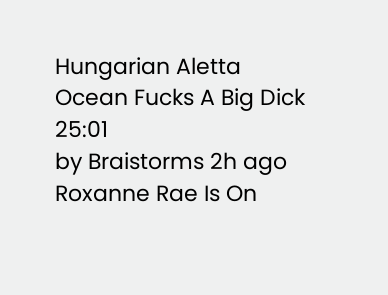Hungarian Aletta Ocean Fucks A Big Dick 25:01
by Braistorms 2h ago
Roxanne Rae Is On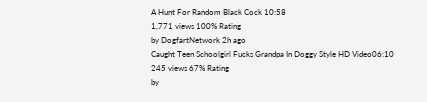A Hunt For Random Black Cock 10:58
1,771 views 100% Rating
by DogfartNetwork 2h ago
Caught Teen Schoolgirl Fucks Grandpa In Doggy Style HD Video06:10
245 views 67% Rating
by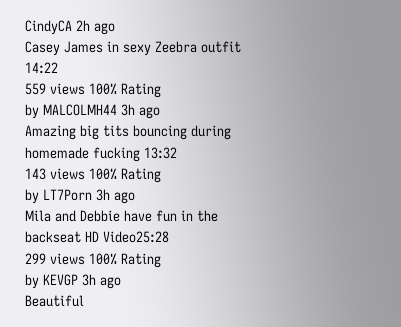CindyCA 2h ago
Casey James in sexy Zeebra outfit 14:22
559 views 100% Rating
by MALCOLMH44 3h ago
Amazing big tits bouncing during homemade fucking 13:32
143 views 100% Rating
by LT7Porn 3h ago
Mila and Debbie have fun in the backseat HD Video25:28
299 views 100% Rating
by KEVGP 3h ago
Beautiful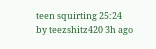teen squirting 25:24
by teezshitz420 3h ago